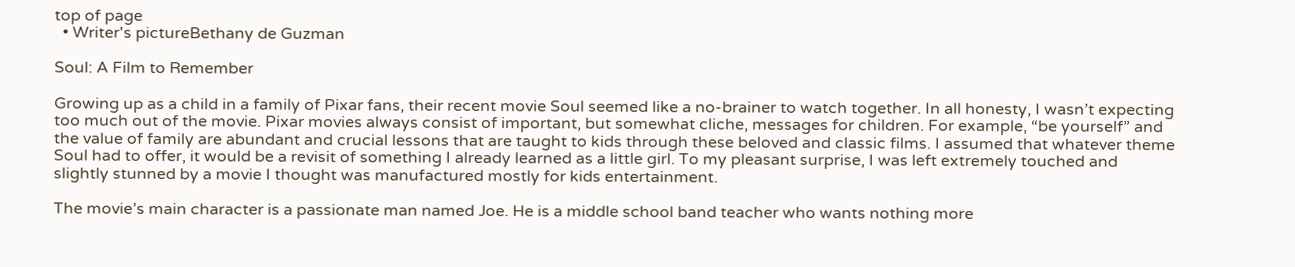top of page
  • Writer's pictureBethany de Guzman

Soul: A Film to Remember

Growing up as a child in a family of Pixar fans, their recent movie Soul seemed like a no-brainer to watch together. In all honesty, I wasn’t expecting too much out of the movie. Pixar movies always consist of important, but somewhat cliche, messages for children. For example, “be yourself” and the value of family are abundant and crucial lessons that are taught to kids through these beloved and classic films. I assumed that whatever theme Soul had to offer, it would be a revisit of something I already learned as a little girl. To my pleasant surprise, I was left extremely touched and slightly stunned by a movie I thought was manufactured mostly for kids entertainment.

The movie’s main character is a passionate man named Joe. He is a middle school band teacher who wants nothing more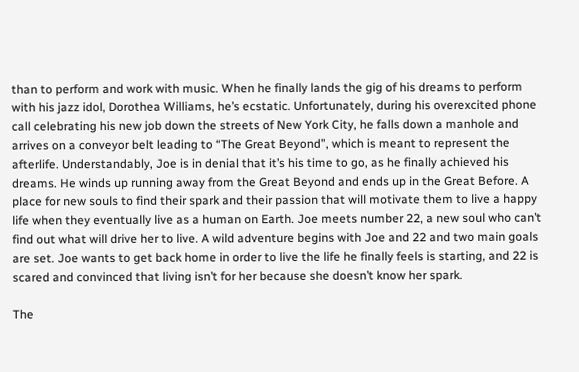than to perform and work with music. When he finally lands the gig of his dreams to perform with his jazz idol, Dorothea Williams, he’s ecstatic. Unfortunately, during his overexcited phone call celebrating his new job down the streets of New York City, he falls down a manhole and arrives on a conveyor belt leading to “The Great Beyond”, which is meant to represent the afterlife. Understandably, Joe is in denial that it’s his time to go, as he finally achieved his dreams. He winds up running away from the Great Beyond and ends up in the Great Before. A place for new souls to find their spark and their passion that will motivate them to live a happy life when they eventually live as a human on Earth. Joe meets number 22, a new soul who can’t find out what will drive her to live. A wild adventure begins with Joe and 22 and two main goals are set. Joe wants to get back home in order to live the life he finally feels is starting, and 22 is scared and convinced that living isn’t for her because she doesn’t know her spark.

The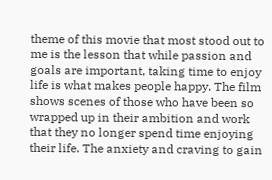theme of this movie that most stood out to me is the lesson that while passion and goals are important, taking time to enjoy life is what makes people happy. The film shows scenes of those who have been so wrapped up in their ambition and work that they no longer spend time enjoying their life. The anxiety and craving to gain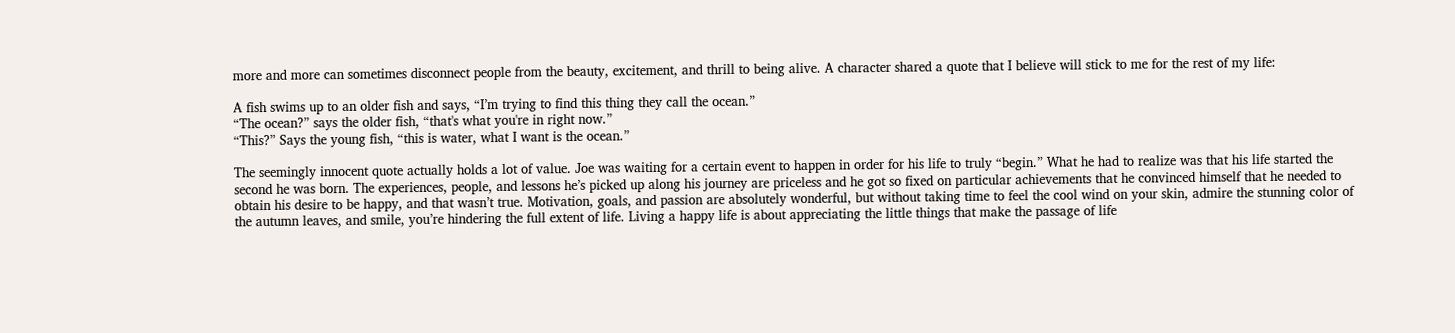more and more can sometimes disconnect people from the beauty, excitement, and thrill to being alive. A character shared a quote that I believe will stick to me for the rest of my life:

A fish swims up to an older fish and says, “I’m trying to find this thing they call the ocean.”
“The ocean?” says the older fish, “that's what you're in right now.”
“This?” Says the young fish, “this is water, what I want is the ocean.”

The seemingly innocent quote actually holds a lot of value. Joe was waiting for a certain event to happen in order for his life to truly “begin.” What he had to realize was that his life started the second he was born. The experiences, people, and lessons he’s picked up along his journey are priceless and he got so fixed on particular achievements that he convinced himself that he needed to obtain his desire to be happy, and that wasn’t true. Motivation, goals, and passion are absolutely wonderful, but without taking time to feel the cool wind on your skin, admire the stunning color of the autumn leaves, and smile, you’re hindering the full extent of life. Living a happy life is about appreciating the little things that make the passage of life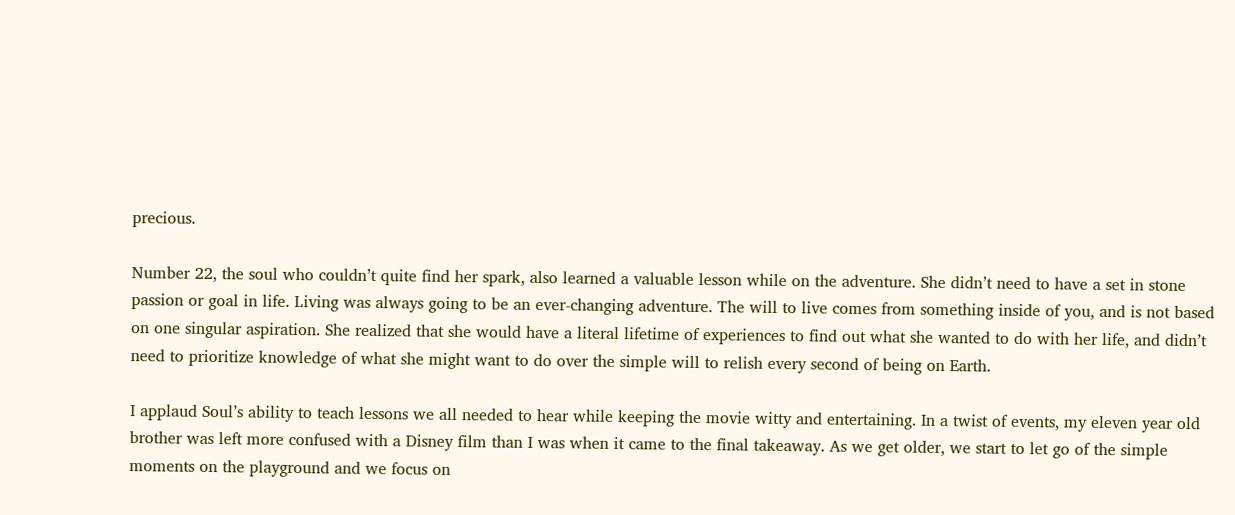precious.

Number 22, the soul who couldn’t quite find her spark, also learned a valuable lesson while on the adventure. She didn’t need to have a set in stone passion or goal in life. Living was always going to be an ever-changing adventure. The will to live comes from something inside of you, and is not based on one singular aspiration. She realized that she would have a literal lifetime of experiences to find out what she wanted to do with her life, and didn’t need to prioritize knowledge of what she might want to do over the simple will to relish every second of being on Earth.

I applaud Soul’s ability to teach lessons we all needed to hear while keeping the movie witty and entertaining. In a twist of events, my eleven year old brother was left more confused with a Disney film than I was when it came to the final takeaway. As we get older, we start to let go of the simple moments on the playground and we focus on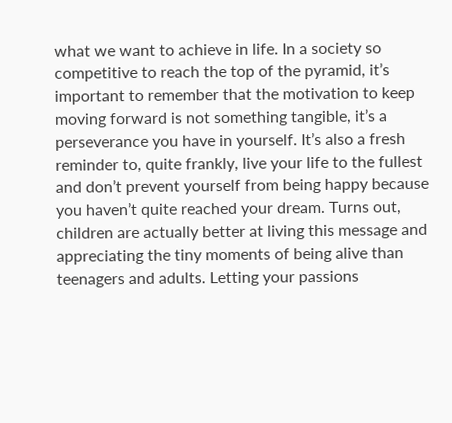what we want to achieve in life. In a society so competitive to reach the top of the pyramid, it’s important to remember that the motivation to keep moving forward is not something tangible, it’s a perseverance you have in yourself. It’s also a fresh reminder to, quite frankly, live your life to the fullest and don’t prevent yourself from being happy because you haven’t quite reached your dream. Turns out, children are actually better at living this message and appreciating the tiny moments of being alive than teenagers and adults. Letting your passions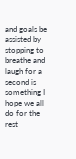and goals be assisted by stopping to breathe and laugh for a second is something I hope we all do for the rest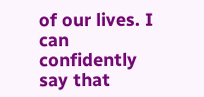of our lives. I can confidently say that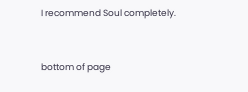I recommend Soul completely.


bottom of page